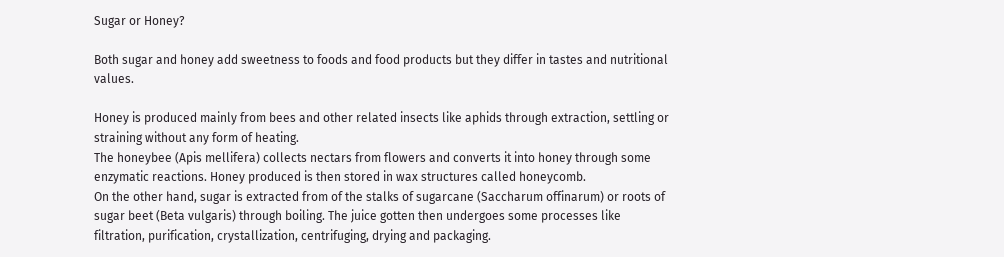Sugar or Honey?

Both sugar and honey add sweetness to foods and food products but they differ in tastes and nutritional values.

Honey is produced mainly from bees and other related insects like aphids through extraction, settling or straining without any form of heating.
The honeybee (Apis mellifera) collects nectars from flowers and converts it into honey through some enzymatic reactions. Honey produced is then stored in wax structures called honeycomb.
On the other hand, sugar is extracted from of the stalks of sugarcane (Saccharum offinarum) or roots of sugar beet (Beta vulgaris) through boiling. The juice gotten then undergoes some processes like filtration, purification, crystallization, centrifuging, drying and packaging.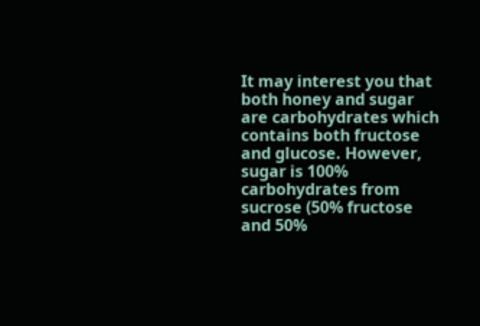It may interest you that both honey and sugar are carbohydrates which contains both fructose and glucose. However, sugar is 100% carbohydrates from sucrose (50% fructose and 50%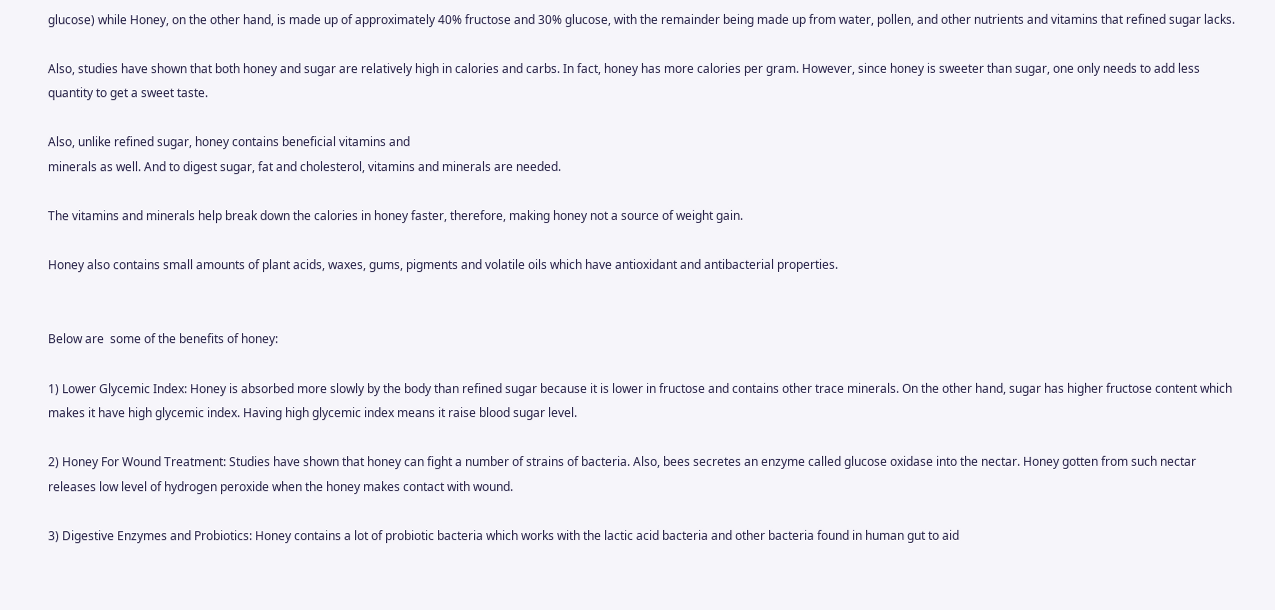glucose) while Honey, on the other hand, is made up of approximately 40% fructose and 30% glucose, with the remainder being made up from water, pollen, and other nutrients and vitamins that refined sugar lacks.

Also, studies have shown that both honey and sugar are relatively high in calories and carbs. In fact, honey has more calories per gram. However, since honey is sweeter than sugar, one only needs to add less quantity to get a sweet taste.

Also, unlike refined sugar, honey contains beneficial vitamins and
minerals as well. And to digest sugar, fat and cholesterol, vitamins and minerals are needed.

The vitamins and minerals help break down the calories in honey faster, therefore, making honey not a source of weight gain.

Honey also contains small amounts of plant acids, waxes, gums, pigments and volatile oils which have antioxidant and antibacterial properties.


Below are  some of the benefits of honey:

1) Lower Glycemic Index: Honey is absorbed more slowly by the body than refined sugar because it is lower in fructose and contains other trace minerals. On the other hand, sugar has higher fructose content which makes it have high glycemic index. Having high glycemic index means it raise blood sugar level.

2) Honey For Wound Treatment: Studies have shown that honey can fight a number of strains of bacteria. Also, bees secretes an enzyme called glucose oxidase into the nectar. Honey gotten from such nectar releases low level of hydrogen peroxide when the honey makes contact with wound.

3) Digestive Enzymes and Probiotics: Honey contains a lot of probiotic bacteria which works with the lactic acid bacteria and other bacteria found in human gut to aid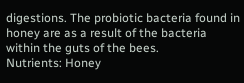digestions. The probiotic bacteria found in honey are as a result of the bacteria within the guts of the bees.
Nutrients: Honey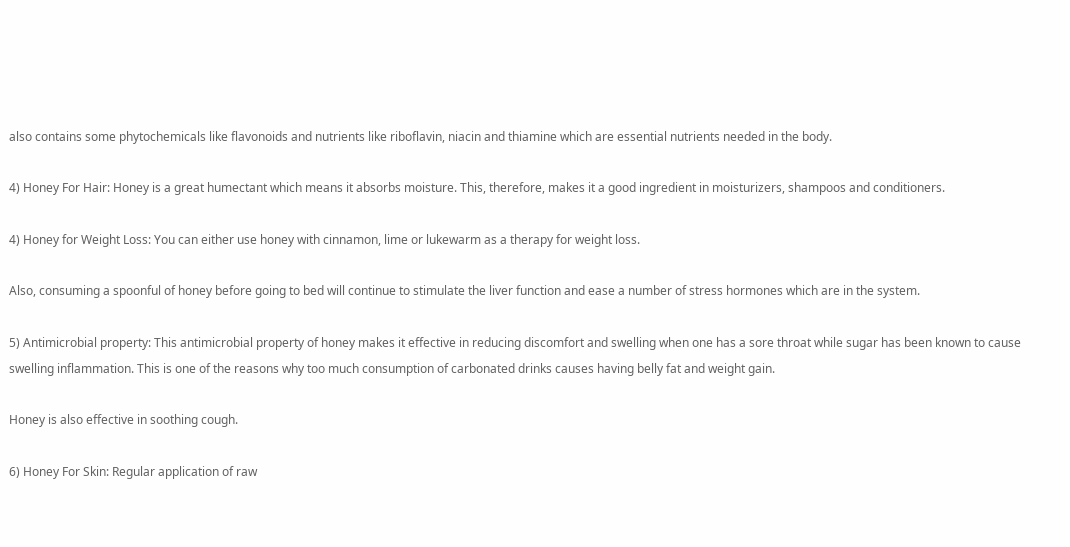also contains some phytochemicals like flavonoids and nutrients like riboflavin, niacin and thiamine which are essential nutrients needed in the body.

4) Honey For Hair: Honey is a great humectant which means it absorbs moisture. This, therefore, makes it a good ingredient in moisturizers, shampoos and conditioners.

4) Honey for Weight Loss: You can either use honey with cinnamon, lime or lukewarm as a therapy for weight loss.

Also, consuming a spoonful of honey before going to bed will continue to stimulate the liver function and ease a number of stress hormones which are in the system.

5) Antimicrobial property: This antimicrobial property of honey makes it effective in reducing discomfort and swelling when one has a sore throat while sugar has been known to cause swelling inflammation. This is one of the reasons why too much consumption of carbonated drinks causes having belly fat and weight gain.

Honey is also effective in soothing cough.

6) Honey For Skin: Regular application of raw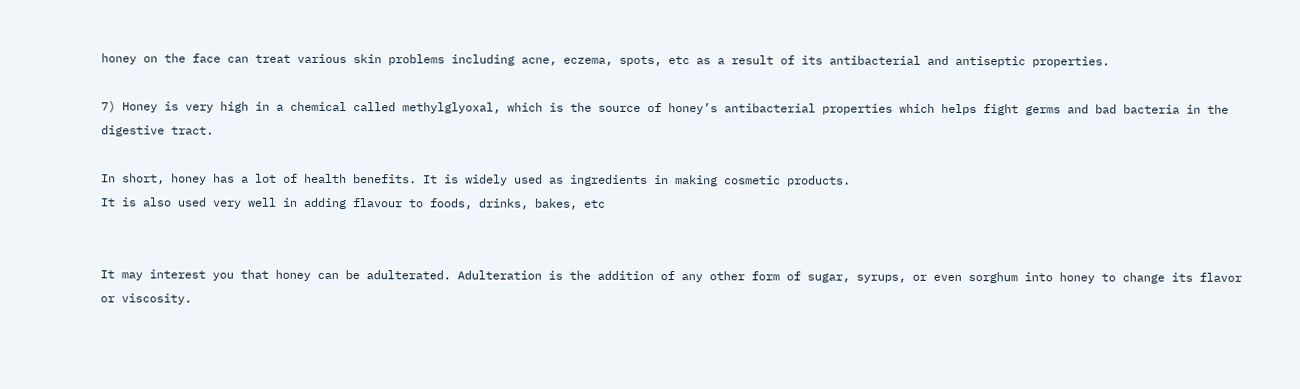honey on the face can treat various skin problems including acne, eczema, spots, etc as a result of its antibacterial and antiseptic properties.

7) Honey is very high in a chemical called methylglyoxal, which is the source of honey’s antibacterial properties which helps fight germs and bad bacteria in the digestive tract.

In short, honey has a lot of health benefits. It is widely used as ingredients in making cosmetic products.
It is also used very well in adding flavour to foods, drinks, bakes, etc


It may interest you that honey can be adulterated. Adulteration is the addition of any other form of sugar, syrups, or even sorghum into honey to change its flavor or viscosity.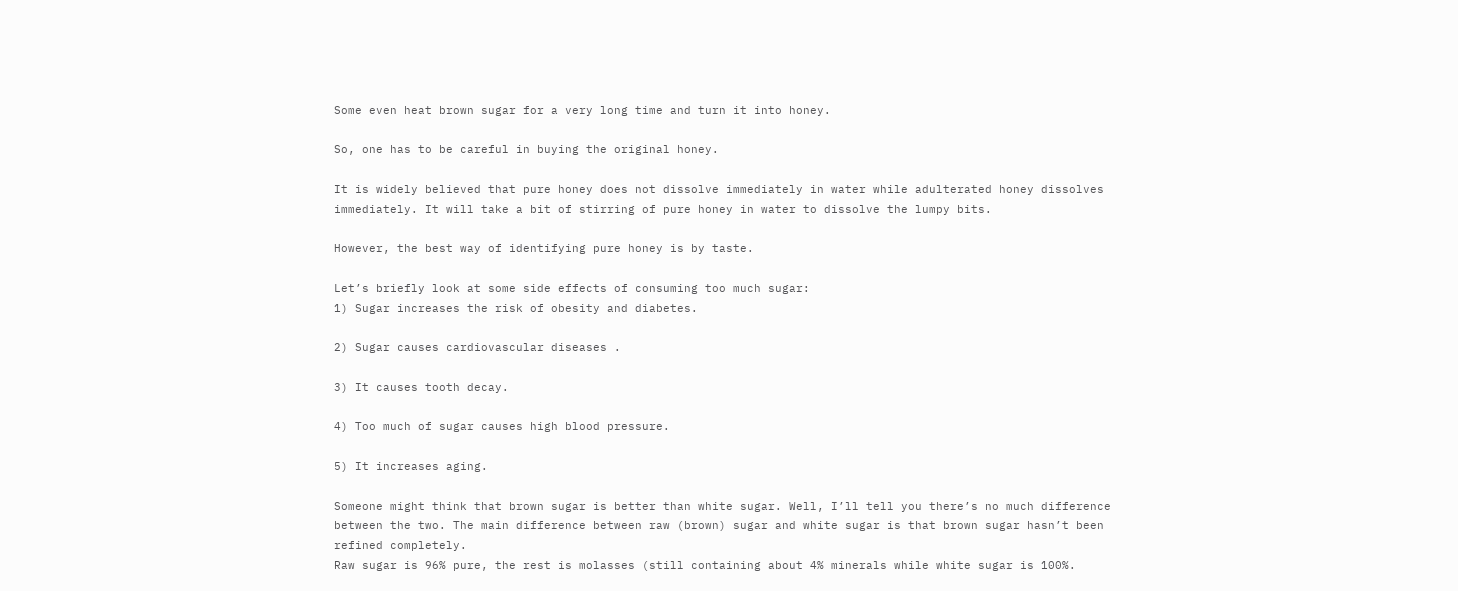Some even heat brown sugar for a very long time and turn it into honey.

So, one has to be careful in buying the original honey.

It is widely believed that pure honey does not dissolve immediately in water while adulterated honey dissolves immediately. It will take a bit of stirring of pure honey in water to dissolve the lumpy bits.

However, the best way of identifying pure honey is by taste.

Let’s briefly look at some side effects of consuming too much sugar:
1) Sugar increases the risk of obesity and diabetes.

2) Sugar causes cardiovascular diseases .

3) It causes tooth decay.

4) Too much of sugar causes high blood pressure.

5) It increases aging.

Someone might think that brown sugar is better than white sugar. Well, I’ll tell you there’s no much difference between the two. The main difference between raw (brown) sugar and white sugar is that brown sugar hasn’t been refined completely.
Raw sugar is 96% pure, the rest is molasses (still containing about 4% minerals while white sugar is 100%.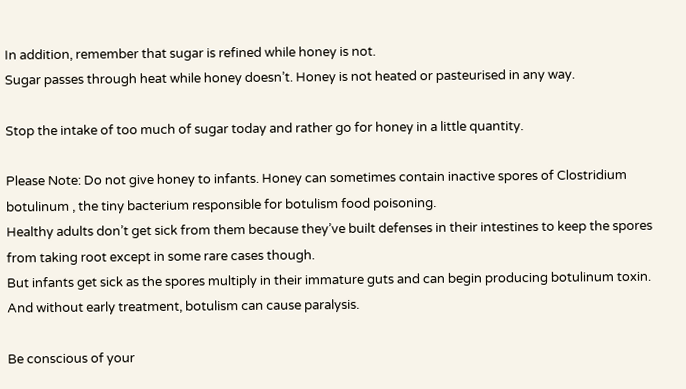In addition, remember that sugar is refined while honey is not.
Sugar passes through heat while honey doesn’t. Honey is not heated or pasteurised in any way.

Stop the intake of too much of sugar today and rather go for honey in a little quantity.

Please Note: Do not give honey to infants. Honey can sometimes contain inactive spores of Clostridium botulinum , the tiny bacterium responsible for botulism food poisoning.
Healthy adults don’t get sick from them because they’ve built defenses in their intestines to keep the spores from taking root except in some rare cases though.
But infants get sick as the spores multiply in their immature guts and can begin producing botulinum toxin.
And without early treatment, botulism can cause paralysis.

Be conscious of your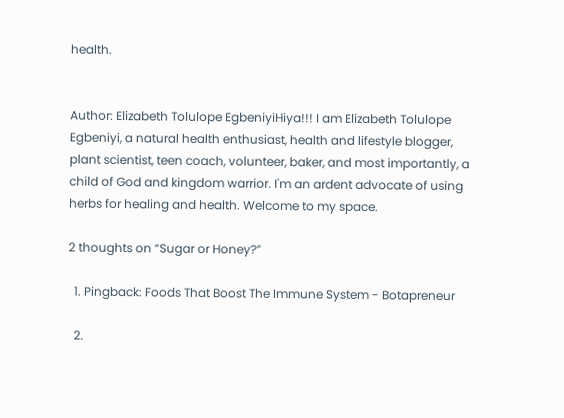health.


Author: Elizabeth Tolulope EgbeniyiHiya!!! I am Elizabeth Tolulope Egbeniyi, a natural health enthusiast, health and lifestyle blogger, plant scientist, teen coach, volunteer, baker, and most importantly, a child of God and kingdom warrior. I'm an ardent advocate of using herbs for healing and health. Welcome to my space.

2 thoughts on “Sugar or Honey?”

  1. Pingback: Foods That Boost The Immune System - Botapreneur

  2.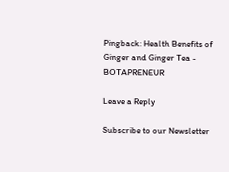Pingback: Health Benefits of Ginger and Ginger Tea - BOTAPRENEUR

Leave a Reply

Subscribe to our Newsletter